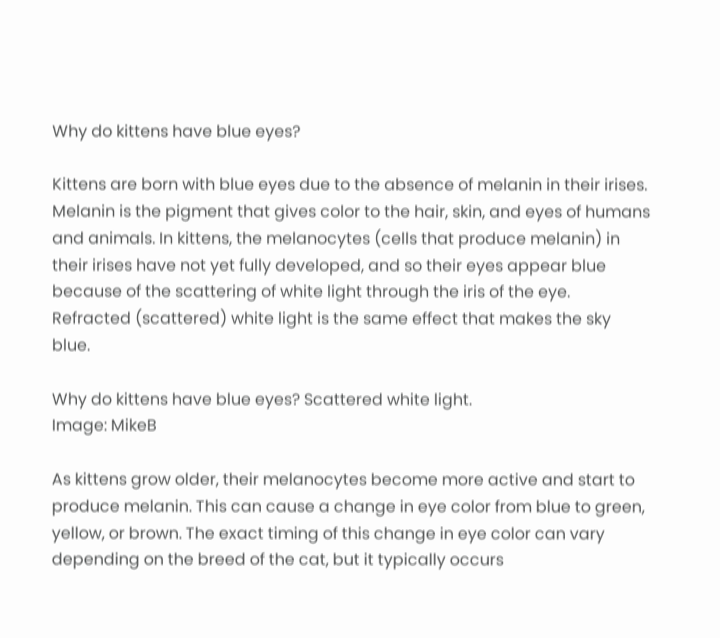Why do kittens have blue eyes?

Kittens are born with blue eyes due to the absence of melanin in their irises. Melanin is the pigment that gives color to the hair, skin, and eyes of humans and animals. In kittens, the melanocytes (cells that produce melanin) in their irises have not yet fully developed, and so their eyes appear blue because of the scattering of white light through the iris of the eye. Refracted (scattered) white light is the same effect that makes the sky blue.

Why do kittens have blue eyes? Scattered white light.
Image: MikeB

As kittens grow older, their melanocytes become more active and start to produce melanin. This can cause a change in eye color from blue to green, yellow, or brown. The exact timing of this change in eye color can vary depending on the breed of the cat, but it typically occurs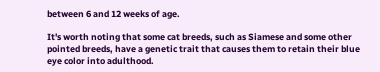between 6 and 12 weeks of age.

It's worth noting that some cat breeds, such as Siamese and some other pointed breeds, have a genetic trait that causes them to retain their blue eye color into adulthood.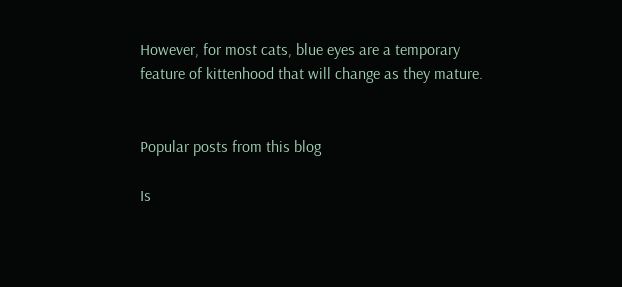However, for most cats, blue eyes are a temporary feature of kittenhood that will change as they mature.


Popular posts from this blog

Is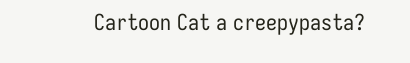Cartoon Cat a creepypasta?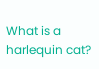What is a harlequin cat?